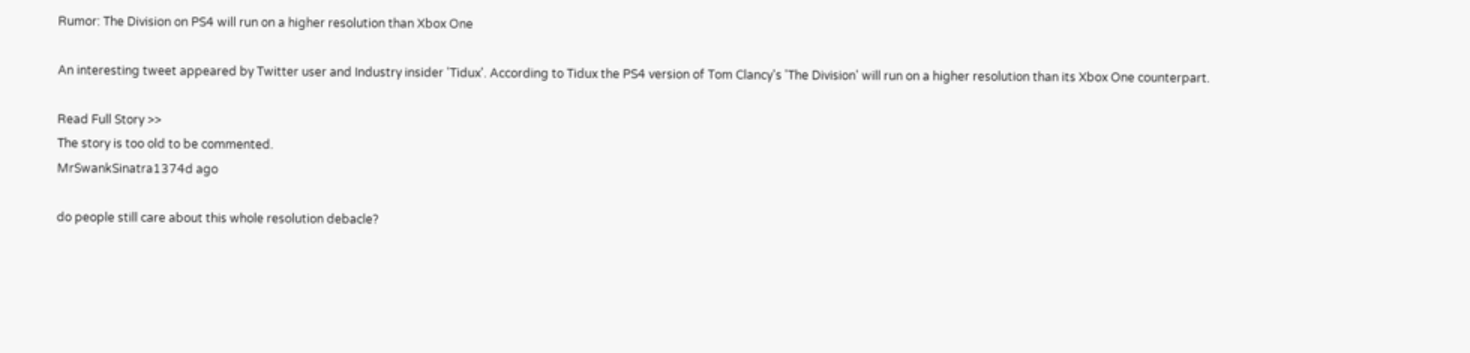Rumor: The Division on PS4 will run on a higher resolution than Xbox One

An interesting tweet appeared by Twitter user and Industry insider 'Tidux'. According to Tidux the PS4 version of Tom Clancy's 'The Division' will run on a higher resolution than its Xbox One counterpart.

Read Full Story >>
The story is too old to be commented.
MrSwankSinatra1374d ago

do people still care about this whole resolution debacle?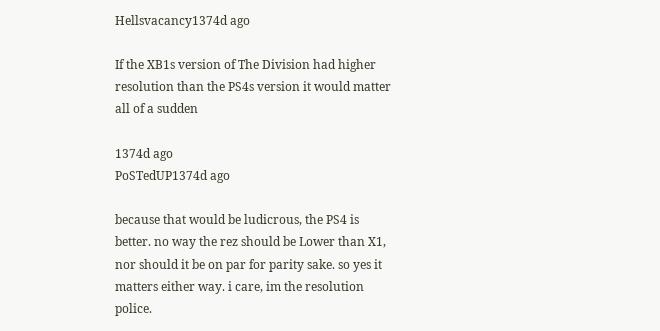Hellsvacancy1374d ago

If the XB1s version of The Division had higher resolution than the PS4s version it would matter all of a sudden

1374d ago
PoSTedUP1374d ago

because that would be ludicrous, the PS4 is better. no way the rez should be Lower than X1, nor should it be on par for parity sake. so yes it matters either way. i care, im the resolution police.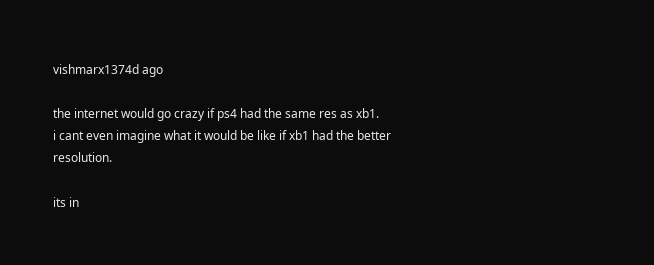vishmarx1374d ago

the internet would go crazy if ps4 had the same res as xb1.
i cant even imagine what it would be like if xb1 had the better resolution.

its in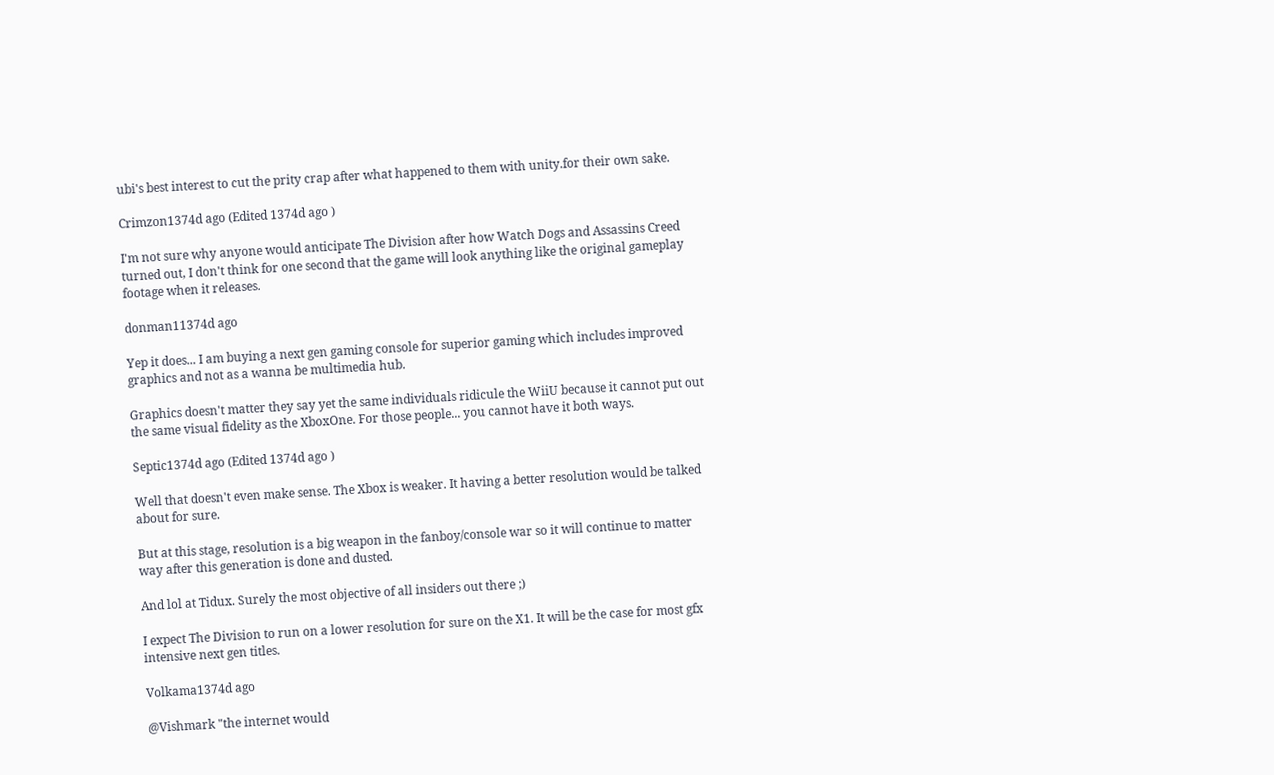ubi's best interest to cut the prity crap after what happened to them with unity.for their own sake.

Crimzon1374d ago (Edited 1374d ago )

I'm not sure why anyone would anticipate The Division after how Watch Dogs and Assassins Creed turned out, I don't think for one second that the game will look anything like the original gameplay footage when it releases.

donman11374d ago

Yep it does... I am buying a next gen gaming console for superior gaming which includes improved graphics and not as a wanna be multimedia hub.

Graphics doesn't matter they say yet the same individuals ridicule the WiiU because it cannot put out the same visual fidelity as the XboxOne. For those people... you cannot have it both ways.

Septic1374d ago (Edited 1374d ago )

Well that doesn't even make sense. The Xbox is weaker. It having a better resolution would be talked about for sure.

But at this stage, resolution is a big weapon in the fanboy/console war so it will continue to matter way after this generation is done and dusted.

And lol at Tidux. Surely the most objective of all insiders out there ;)

I expect The Division to run on a lower resolution for sure on the X1. It will be the case for most gfx intensive next gen titles.

Volkama1374d ago

@Vishmark "the internet would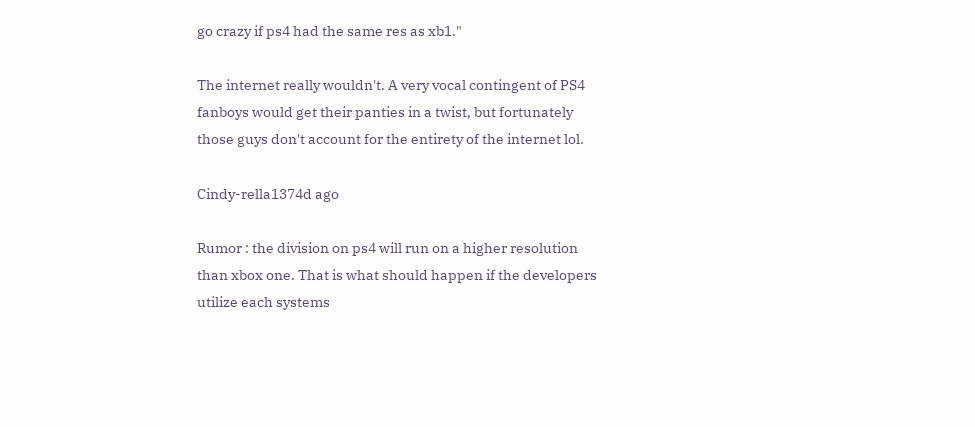go crazy if ps4 had the same res as xb1."

The internet really wouldn't. A very vocal contingent of PS4 fanboys would get their panties in a twist, but fortunately those guys don't account for the entirety of the internet lol.

Cindy-rella1374d ago

Rumor : the division on ps4 will run on a higher resolution than xbox one. That is what should happen if the developers utilize each systems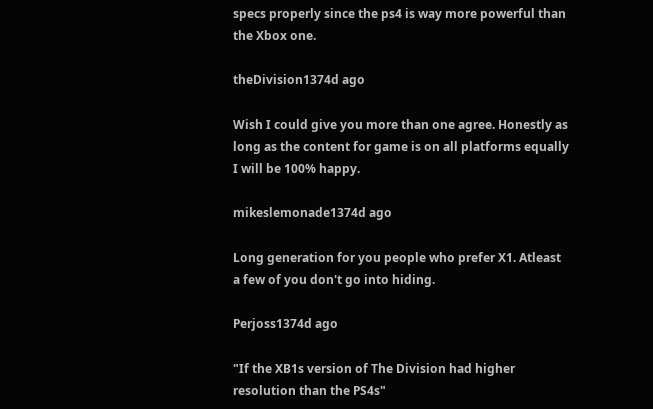specs properly since the ps4 is way more powerful than the Xbox one.

theDivision1374d ago

Wish I could give you more than one agree. Honestly as long as the content for game is on all platforms equally I will be 100% happy.

mikeslemonade1374d ago

Long generation for you people who prefer X1. Atleast a few of you don't go into hiding.

Perjoss1374d ago

"If the XB1s version of The Division had higher resolution than the PS4s"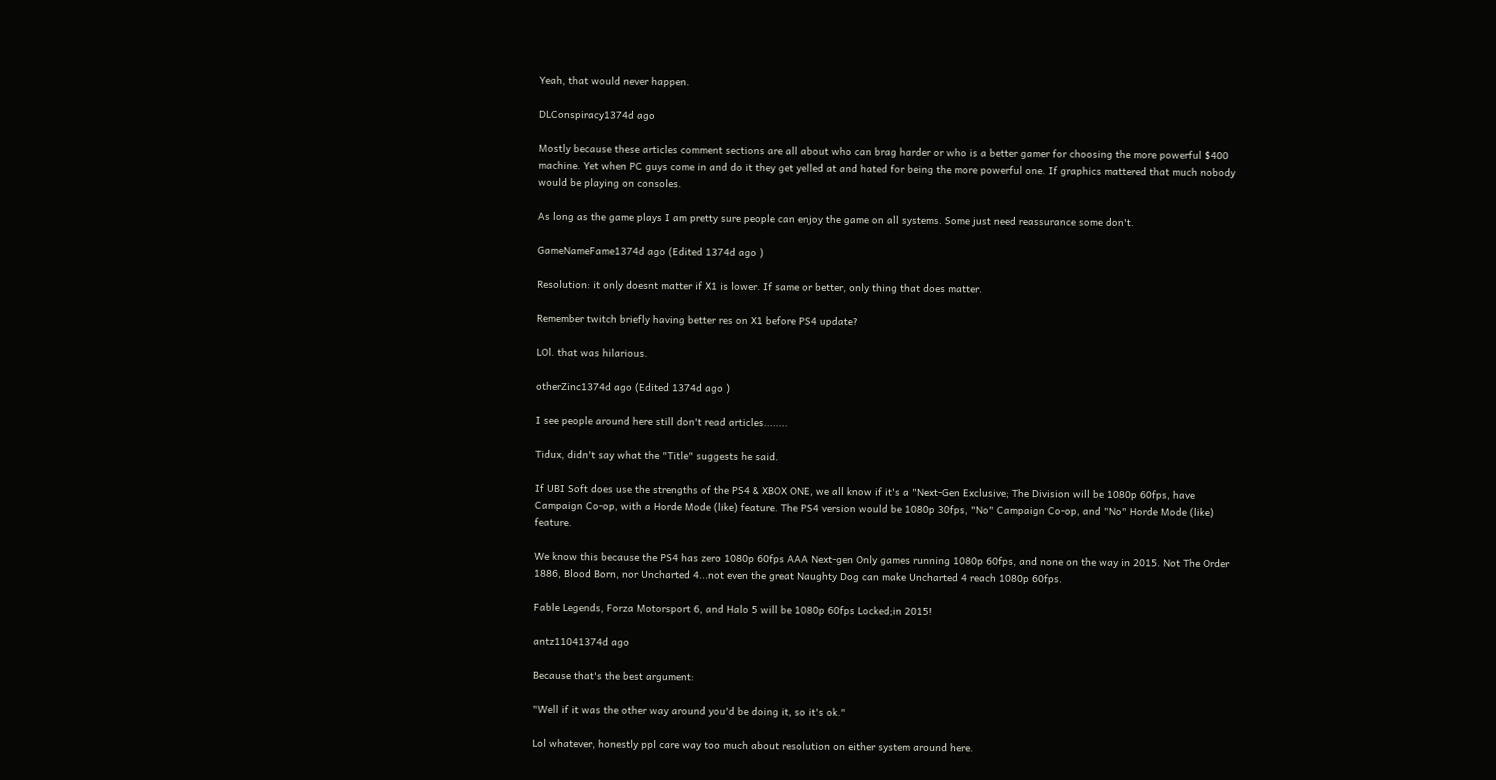Yeah, that would never happen.

DLConspiracy1374d ago

Mostly because these articles comment sections are all about who can brag harder or who is a better gamer for choosing the more powerful $400 machine. Yet when PC guys come in and do it they get yelled at and hated for being the more powerful one. If graphics mattered that much nobody would be playing on consoles.

As long as the game plays I am pretty sure people can enjoy the game on all systems. Some just need reassurance some don't.

GameNameFame1374d ago (Edited 1374d ago )

Resolution: it only doesnt matter if X1 is lower. If same or better, only thing that does matter.

Remember twitch briefly having better res on X1 before PS4 update?

LOl. that was hilarious.

otherZinc1374d ago (Edited 1374d ago )

I see people around here still don't read articles........

Tidux, didn't say what the "Title" suggests he said.

If UBI Soft does use the strengths of the PS4 & XBOX ONE, we all know if it's a "Next-Gen Exclusive; The Division will be 1080p 60fps, have Campaign Co-op, with a Horde Mode (like) feature. The PS4 version would be 1080p 30fps, "No" Campaign Co-op, and "No" Horde Mode (like) feature.

We know this because the PS4 has zero 1080p 60fps AAA Next-gen Only games running 1080p 60fps, and none on the way in 2015. Not The Order 1886, Blood Born, nor Uncharted 4...not even the great Naughty Dog can make Uncharted 4 reach 1080p 60fps.

Fable Legends, Forza Motorsport 6, and Halo 5 will be 1080p 60fps Locked;in 2015!

antz11041374d ago

Because that's the best argument:

"Well if it was the other way around you'd be doing it, so it's ok."

Lol whatever, honestly ppl care way too much about resolution on either system around here.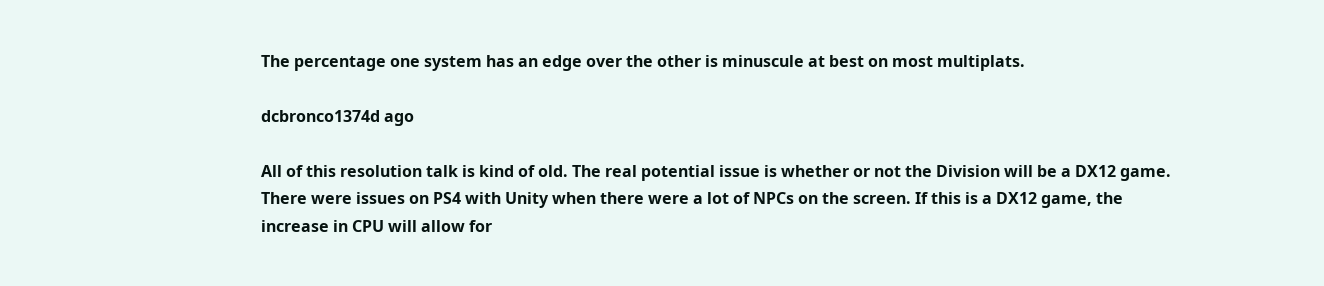The percentage one system has an edge over the other is minuscule at best on most multiplats.

dcbronco1374d ago

All of this resolution talk is kind of old. The real potential issue is whether or not the Division will be a DX12 game. There were issues on PS4 with Unity when there were a lot of NPCs on the screen. If this is a DX12 game, the increase in CPU will allow for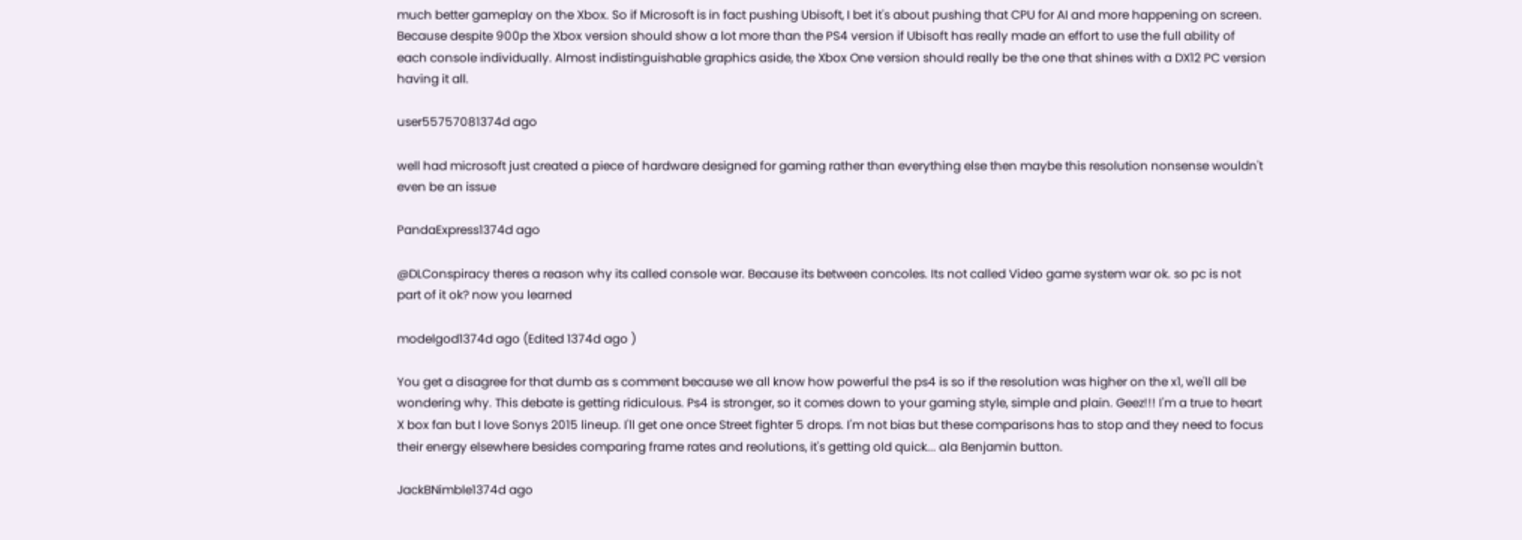much better gameplay on the Xbox. So if Microsoft is in fact pushing Ubisoft, I bet it's about pushing that CPU for AI and more happening on screen. Because despite 900p the Xbox version should show a lot more than the PS4 version if Ubisoft has really made an effort to use the full ability of each console individually. Almost indistinguishable graphics aside, the Xbox One version should really be the one that shines with a DX12 PC version having it all.

user55757081374d ago

well had microsoft just created a piece of hardware designed for gaming rather than everything else then maybe this resolution nonsense wouldn't even be an issue

PandaExpress1374d ago

@DLConspiracy theres a reason why its called console war. Because its between concoles. Its not called Video game system war ok. so pc is not part of it ok? now you learned

modelgod1374d ago (Edited 1374d ago )

You get a disagree for that dumb as s comment because we all know how powerful the ps4 is so if the resolution was higher on the x1, we'll all be wondering why. This debate is getting ridiculous. Ps4 is stronger, so it comes down to your gaming style, simple and plain. Geez!!! I'm a true to heart X box fan but I love Sonys 2015 lineup. I'll get one once Street fighter 5 drops. I'm not bias but these comparisons has to stop and they need to focus their energy elsewhere besides comparing frame rates and reolutions, it's getting old quick... ala Benjamin button.

JackBNimble1374d ago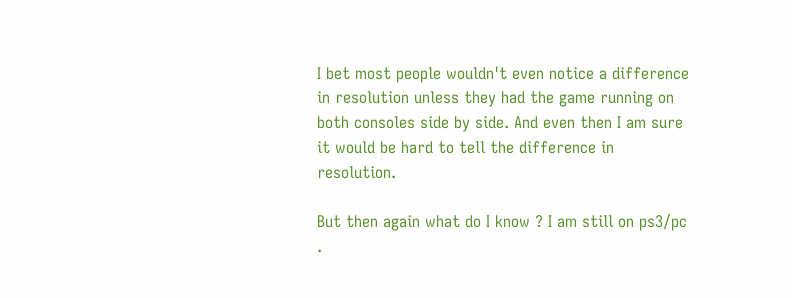I bet most people wouldn't even notice a difference in resolution unless they had the game running on both consoles side by side. And even then I am sure it would be hard to tell the difference in resolution.

But then again what do I know ? I am still on ps3/pc .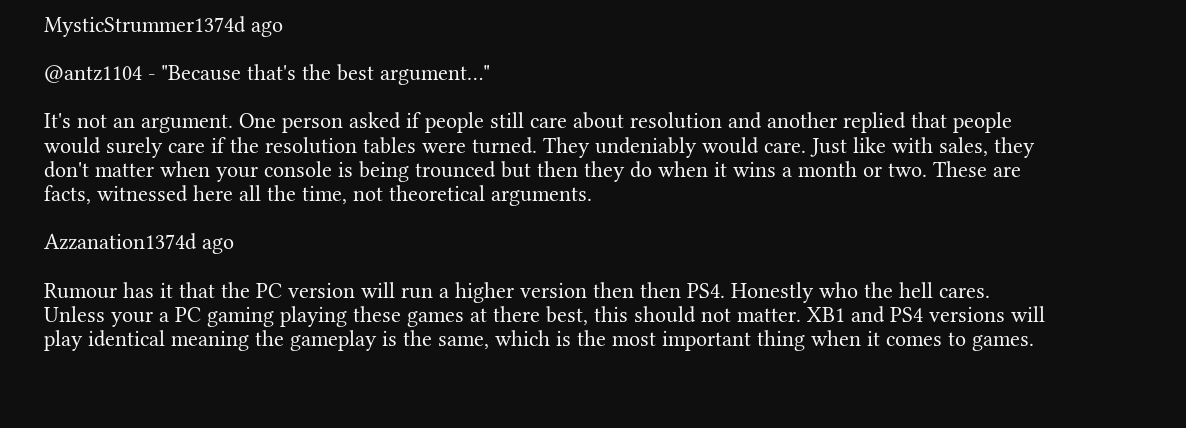MysticStrummer1374d ago

@antz1104 - "Because that's the best argument…"

It's not an argument. One person asked if people still care about resolution and another replied that people would surely care if the resolution tables were turned. They undeniably would care. Just like with sales, they don't matter when your console is being trounced but then they do when it wins a month or two. These are facts, witnessed here all the time, not theoretical arguments.

Azzanation1374d ago

Rumour has it that the PC version will run a higher version then then PS4. Honestly who the hell cares. Unless your a PC gaming playing these games at there best, this should not matter. XB1 and PS4 versions will play identical meaning the gameplay is the same, which is the most important thing when it comes to games.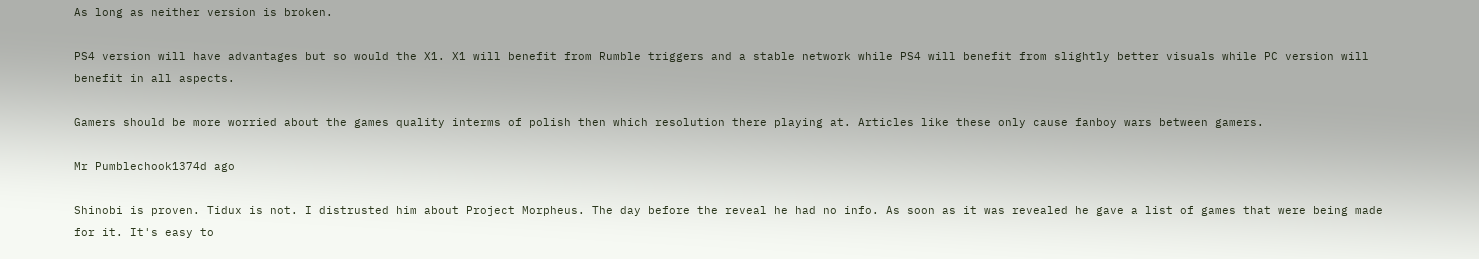As long as neither version is broken.

PS4 version will have advantages but so would the X1. X1 will benefit from Rumble triggers and a stable network while PS4 will benefit from slightly better visuals while PC version will benefit in all aspects.

Gamers should be more worried about the games quality interms of polish then which resolution there playing at. Articles like these only cause fanboy wars between gamers.

Mr Pumblechook1374d ago

Shinobi is proven. Tidux is not. I distrusted him about Project Morpheus. The day before the reveal he had no info. As soon as it was revealed he gave a list of games that were being made for it. It's easy to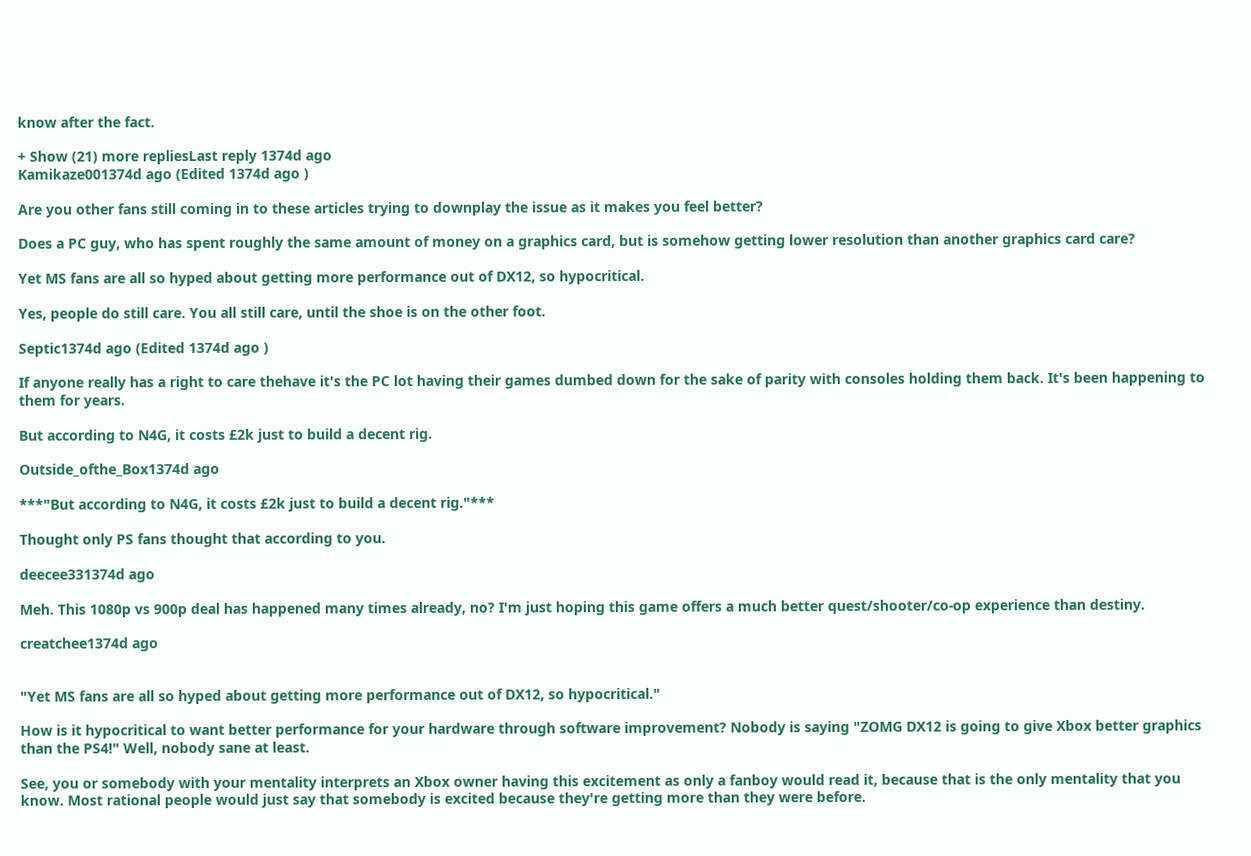know after the fact.

+ Show (21) more repliesLast reply 1374d ago
Kamikaze001374d ago (Edited 1374d ago )

Are you other fans still coming in to these articles trying to downplay the issue as it makes you feel better?

Does a PC guy, who has spent roughly the same amount of money on a graphics card, but is somehow getting lower resolution than another graphics card care?

Yet MS fans are all so hyped about getting more performance out of DX12, so hypocritical.

Yes, people do still care. You all still care, until the shoe is on the other foot.

Septic1374d ago (Edited 1374d ago )

If anyone really has a right to care thehave it's the PC lot having their games dumbed down for the sake of parity with consoles holding them back. It's been happening to them for years.

But according to N4G, it costs £2k just to build a decent rig.

Outside_ofthe_Box1374d ago

***"But according to N4G, it costs £2k just to build a decent rig."***

Thought only PS fans thought that according to you.

deecee331374d ago

Meh. This 1080p vs 900p deal has happened many times already, no? I'm just hoping this game offers a much better quest/shooter/co-op experience than destiny.

creatchee1374d ago


"Yet MS fans are all so hyped about getting more performance out of DX12, so hypocritical."

How is it hypocritical to want better performance for your hardware through software improvement? Nobody is saying "ZOMG DX12 is going to give Xbox better graphics than the PS4!" Well, nobody sane at least.

See, you or somebody with your mentality interprets an Xbox owner having this excitement as only a fanboy would read it, because that is the only mentality that you know. Most rational people would just say that somebody is excited because they're getting more than they were before.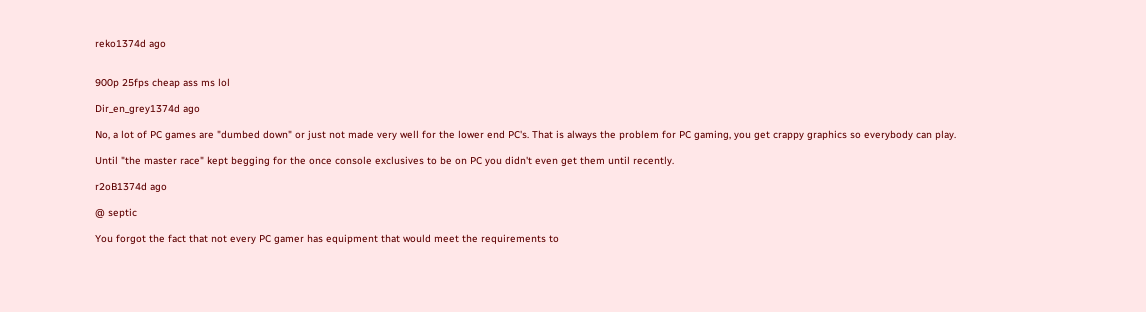reko1374d ago


900p 25fps cheap ass ms lol

Dir_en_grey1374d ago

No, a lot of PC games are "dumbed down" or just not made very well for the lower end PC's. That is always the problem for PC gaming, you get crappy graphics so everybody can play.

Until "the master race" kept begging for the once console exclusives to be on PC you didn't even get them until recently.

r2oB1374d ago

@ septic

You forgot the fact that not every PC gamer has equipment that would meet the requirements to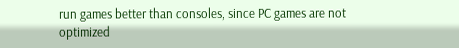run games better than consoles, since PC games are not optimized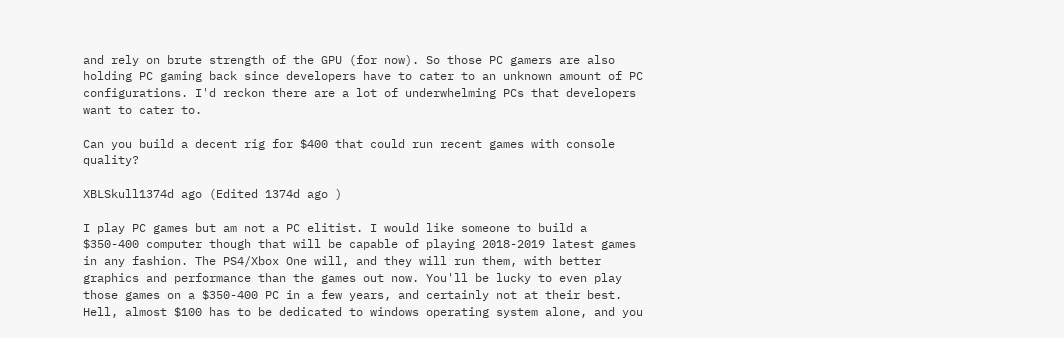and rely on brute strength of the GPU (for now). So those PC gamers are also holding PC gaming back since developers have to cater to an unknown amount of PC configurations. I'd reckon there are a lot of underwhelming PCs that developers want to cater to.

Can you build a decent rig for $400 that could run recent games with console quality?

XBLSkull1374d ago (Edited 1374d ago )

I play PC games but am not a PC elitist. I would like someone to build a $350-400 computer though that will be capable of playing 2018-2019 latest games in any fashion. The PS4/Xbox One will, and they will run them, with better graphics and performance than the games out now. You'll be lucky to even play those games on a $350-400 PC in a few years, and certainly not at their best. Hell, almost $100 has to be dedicated to windows operating system alone, and you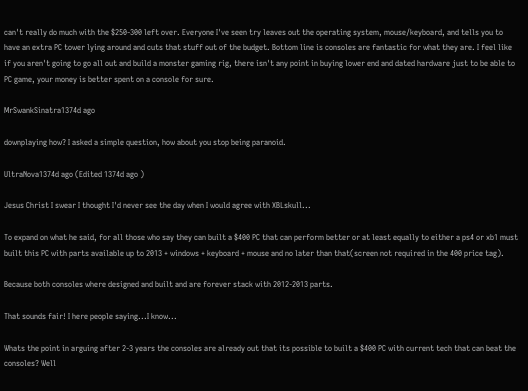can't really do much with the $250-300 left over. Everyone I've seen try leaves out the operating system, mouse/keyboard, and tells you to have an extra PC tower lying around and cuts that stuff out of the budget. Bottom line is consoles are fantastic for what they are. I feel like if you aren't going to go all out and build a monster gaming rig, there isn't any point in buying lower end and dated hardware just to be able to PC game, your money is better spent on a console for sure.

MrSwankSinatra1374d ago

downplaying how? I asked a simple question, how about you stop being paranoid.

UltraNova1374d ago (Edited 1374d ago )

Jesus Christ I swear I thought I'd never see the day when I would agree with XBLskull...

To expand on what he said, for all those who say they can built a $400 PC that can perform better or at least equally to either a ps4 or xb1 must built this PC with parts available up to 2013 + windows + keyboard + mouse and no later than that(screen not required in the 400 price tag).

Because both consoles where designed and built and are forever stack with 2012-2013 parts.

That sounds fair! I here people saying...I know...

Whats the point in arguing after 2-3 years the consoles are already out that its possible to built a $400 PC with current tech that can beat the consoles? Well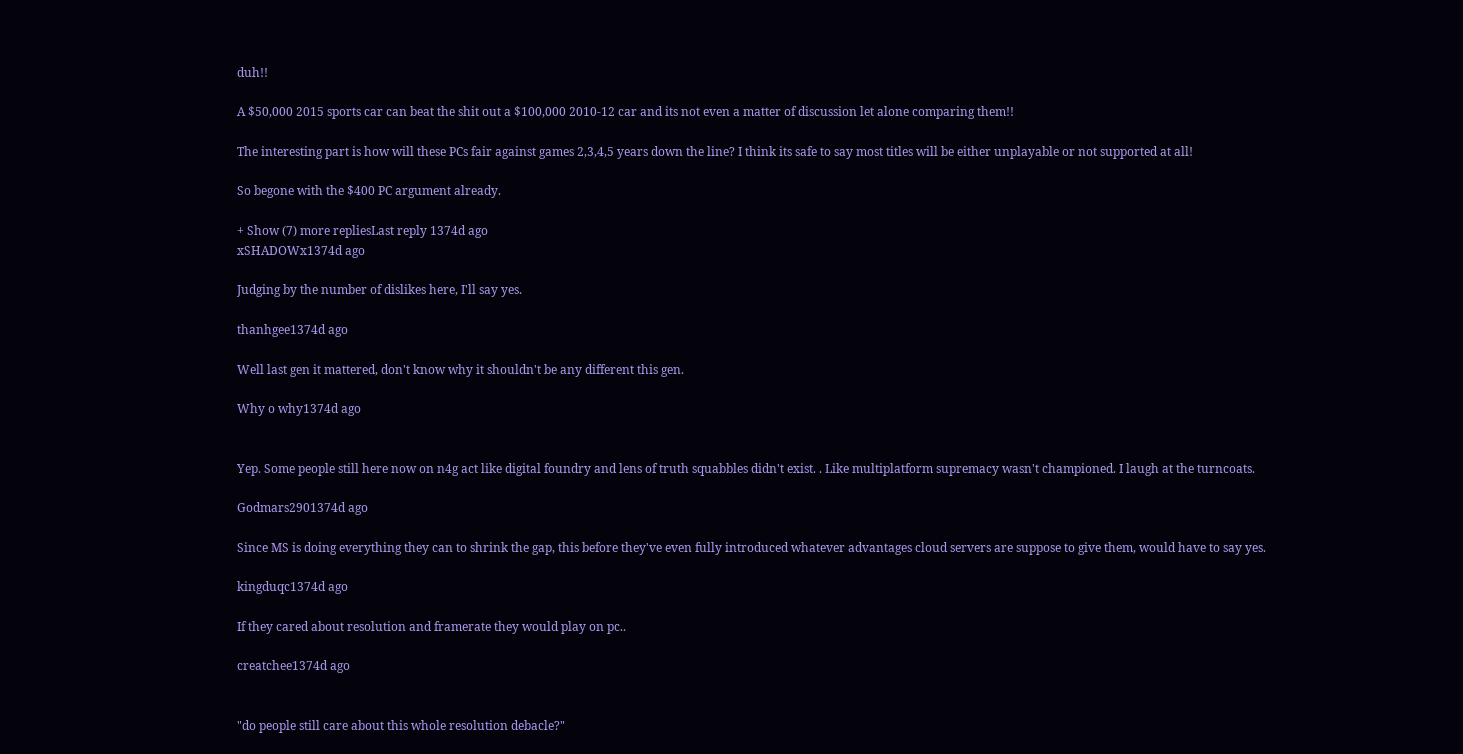duh!!

A $50,000 2015 sports car can beat the shit out a $100,000 2010-12 car and its not even a matter of discussion let alone comparing them!!

The interesting part is how will these PCs fair against games 2,3,4,5 years down the line? I think its safe to say most titles will be either unplayable or not supported at all!

So begone with the $400 PC argument already.

+ Show (7) more repliesLast reply 1374d ago
xSHADOWx1374d ago

Judging by the number of dislikes here, I'll say yes.

thanhgee1374d ago

Well last gen it mattered, don't know why it shouldn't be any different this gen.

Why o why1374d ago


Yep. Some people still here now on n4g act like digital foundry and lens of truth squabbles didn't exist. . Like multiplatform supremacy wasn't championed. I laugh at the turncoats.

Godmars2901374d ago

Since MS is doing everything they can to shrink the gap, this before they've even fully introduced whatever advantages cloud servers are suppose to give them, would have to say yes.

kingduqc1374d ago

If they cared about resolution and framerate they would play on pc..

creatchee1374d ago


"do people still care about this whole resolution debacle?"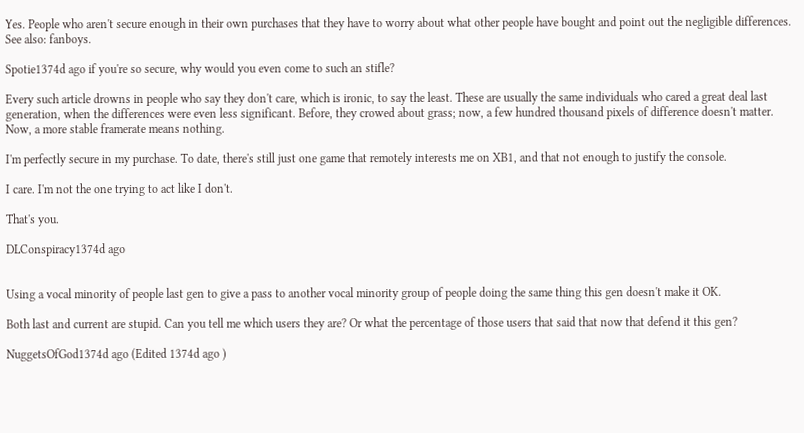Yes. People who aren't secure enough in their own purchases that they have to worry about what other people have bought and point out the negligible differences. See also: fanboys.

Spotie1374d ago if you're so secure, why would you even come to such an stifle?

Every such article drowns in people who say they don't care, which is ironic, to say the least. These are usually the same individuals who cared a great deal last generation, when the differences were even less significant. Before, they crowed about grass; now, a few hundred thousand pixels of difference doesn't matter. Now, a more stable framerate means nothing.

I'm perfectly secure in my purchase. To date, there's still just one game that remotely interests me on XB1, and that not enough to justify the console.

I care. I'm not the one trying to act like I don't.

That's you.

DLConspiracy1374d ago


Using a vocal minority of people last gen to give a pass to another vocal minority group of people doing the same thing this gen doesn't make it OK.

Both last and current are stupid. Can you tell me which users they are? Or what the percentage of those users that said that now that defend it this gen?

NuggetsOfGod1374d ago (Edited 1374d ago )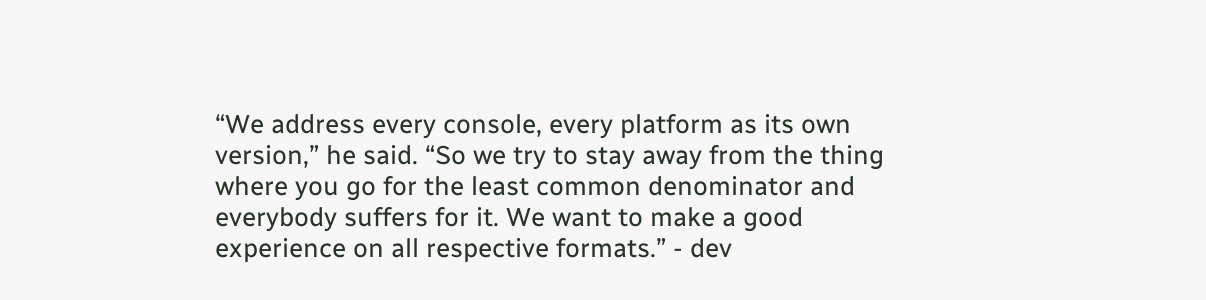“We address every console, every platform as its own version,” he said. “So we try to stay away from the thing where you go for the least common denominator and everybody suffers for it. We want to make a good experience on all respective formats.” - dev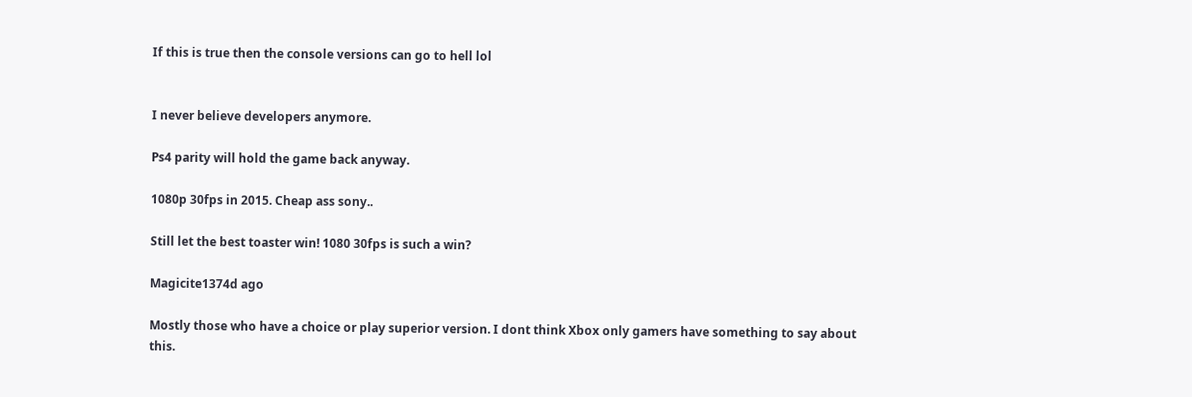If this is true then the console versions can go to hell lol


I never believe developers anymore.

Ps4 parity will hold the game back anyway.

1080p 30fps in 2015. Cheap ass sony..

Still let the best toaster win! 1080 30fps is such a win?

Magicite1374d ago

Mostly those who have a choice or play superior version. I dont think Xbox only gamers have something to say about this.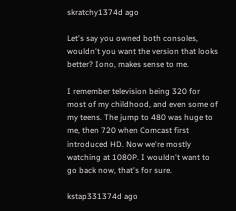skratchy1374d ago

Let's say you owned both consoles, wouldn't you want the version that looks better? Iono, makes sense to me.

I remember television being 320 for most of my childhood, and even some of my teens. The jump to 480 was huge to me, then 720 when Comcast first introduced HD. Now we're mostly watching at 1080P. I wouldn't want to go back now, that's for sure.

kstap331374d ago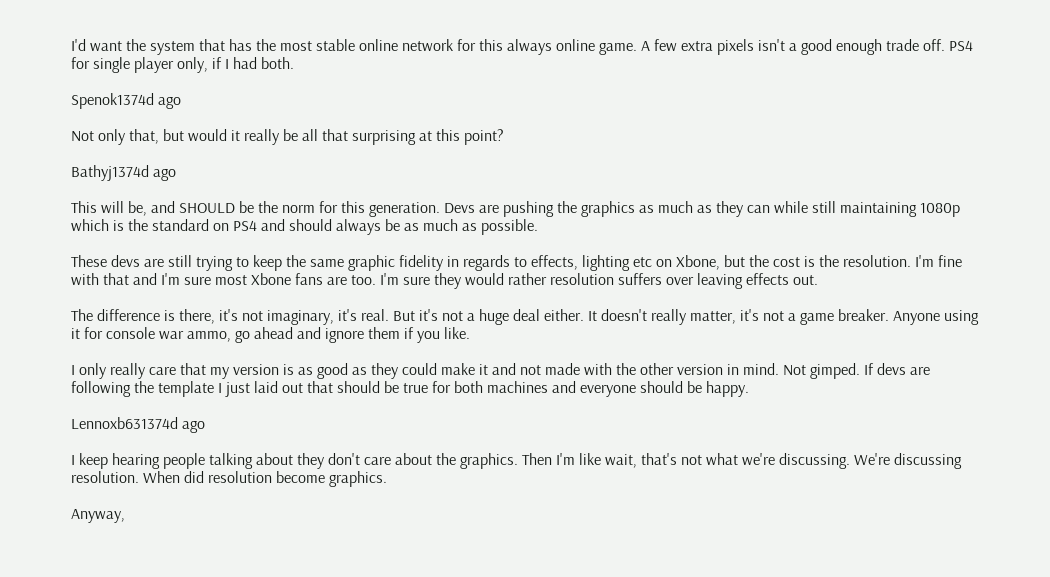I'd want the system that has the most stable online network for this always online game. A few extra pixels isn't a good enough trade off. PS4 for single player only, if I had both.

Spenok1374d ago

Not only that, but would it really be all that surprising at this point?

Bathyj1374d ago

This will be, and SHOULD be the norm for this generation. Devs are pushing the graphics as much as they can while still maintaining 1080p which is the standard on PS4 and should always be as much as possible.

These devs are still trying to keep the same graphic fidelity in regards to effects, lighting etc on Xbone, but the cost is the resolution. I'm fine with that and I'm sure most Xbone fans are too. I'm sure they would rather resolution suffers over leaving effects out.

The difference is there, it's not imaginary, it's real. But it's not a huge deal either. It doesn't really matter, it's not a game breaker. Anyone using it for console war ammo, go ahead and ignore them if you like.

I only really care that my version is as good as they could make it and not made with the other version in mind. Not gimped. If devs are following the template I just laid out that should be true for both machines and everyone should be happy.

Lennoxb631374d ago

I keep hearing people talking about they don't care about the graphics. Then I'm like wait, that's not what we're discussing. We're discussing resolution. When did resolution become graphics.

Anyway,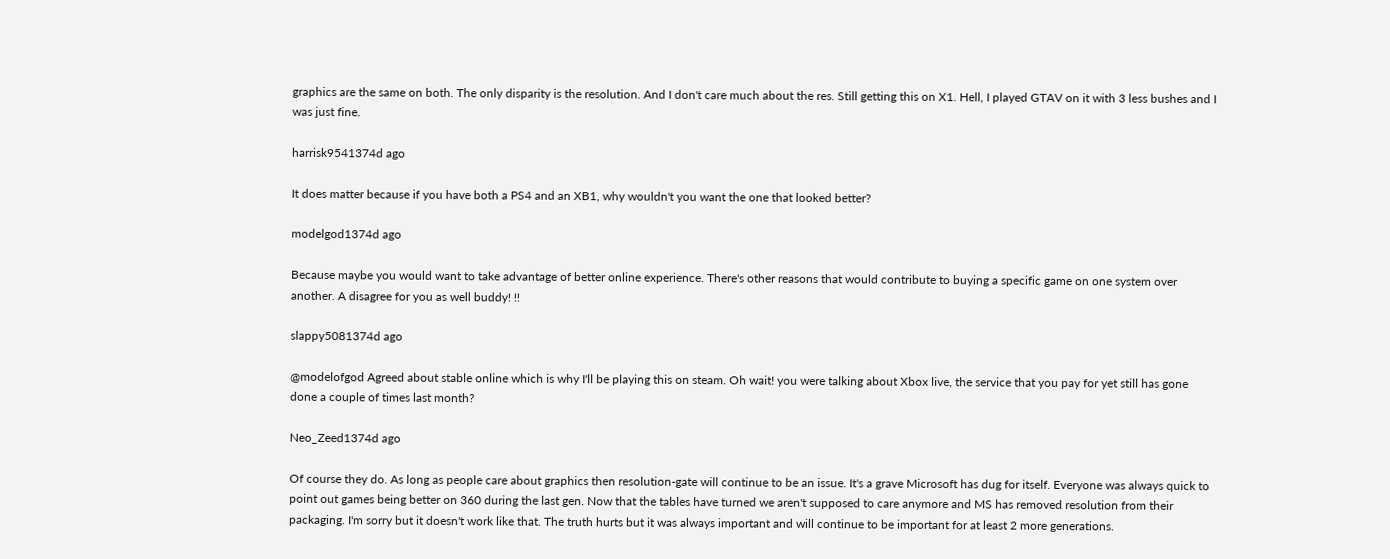graphics are the same on both. The only disparity is the resolution. And I don't care much about the res. Still getting this on X1. Hell, I played GTAV on it with 3 less bushes and I was just fine.

harrisk9541374d ago

It does matter because if you have both a PS4 and an XB1, why wouldn't you want the one that looked better?

modelgod1374d ago

Because maybe you would want to take advantage of better online experience. There's other reasons that would contribute to buying a specific game on one system over another. A disagree for you as well buddy! !!

slappy5081374d ago

@modelofgod Agreed about stable online which is why I'll be playing this on steam. Oh wait! you were talking about Xbox live, the service that you pay for yet still has gone done a couple of times last month?

Neo_Zeed1374d ago

Of course they do. As long as people care about graphics then resolution-gate will continue to be an issue. It's a grave Microsoft has dug for itself. Everyone was always quick to point out games being better on 360 during the last gen. Now that the tables have turned we aren't supposed to care anymore and MS has removed resolution from their packaging. I'm sorry but it doesn't work like that. The truth hurts but it was always important and will continue to be important for at least 2 more generations.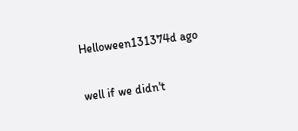Helloween131374d ago

well if we didn't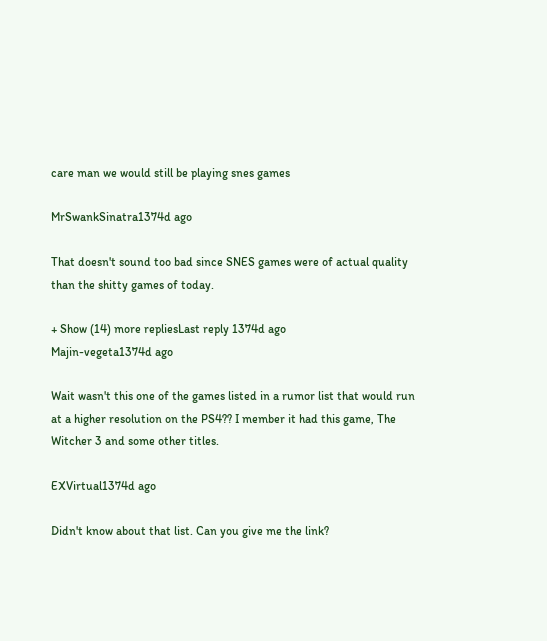care man we would still be playing snes games

MrSwankSinatra1374d ago

That doesn't sound too bad since SNES games were of actual quality than the shitty games of today.

+ Show (14) more repliesLast reply 1374d ago
Majin-vegeta1374d ago

Wait wasn't this one of the games listed in a rumor list that would run at a higher resolution on the PS4?? I member it had this game, The Witcher 3 and some other titles.

EXVirtual1374d ago

Didn't know about that list. Can you give me the link?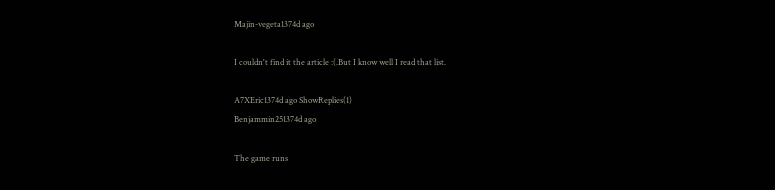Majin-vegeta1374d ago

I couldn't find it the article :(.But I know well I read that list.

A7XEric1374d ago ShowReplies(1)
Benjammin251374d ago

The game runs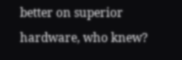better on superior hardware, who knew?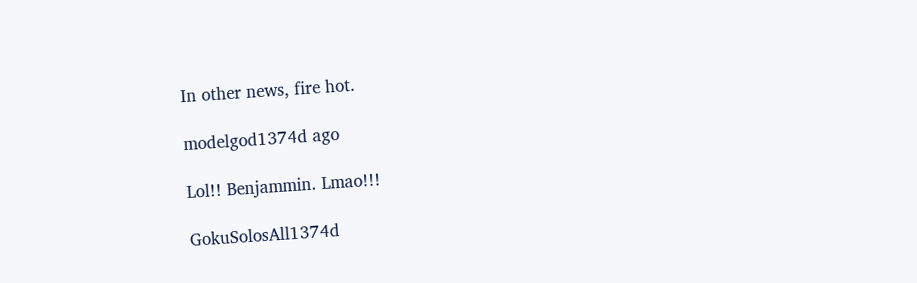In other news, fire hot.

modelgod1374d ago

Lol!! Benjammin. Lmao!!!

GokuSolosAll1374d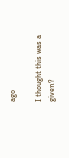ago

I thought this was a given?